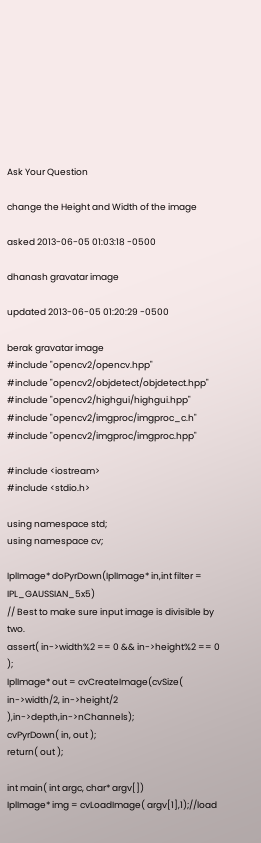Ask Your Question

change the Height and Width of the image

asked 2013-06-05 01:03:18 -0500

dhanash gravatar image

updated 2013-06-05 01:20:29 -0500

berak gravatar image
#include "opencv2/opencv.hpp"
#include "opencv2/objdetect/objdetect.hpp"
#include "opencv2/highgui/highgui.hpp"
#include "opencv2/imgproc/imgproc_c.h"
#include "opencv2/imgproc/imgproc.hpp"

#include <iostream>
#include <stdio.h>

using namespace std;
using namespace cv;

IplImage* doPyrDown(IplImage* in,int filter = IPL_GAUSSIAN_5x5)
// Best to make sure input image is divisible by two.
assert( in->width%2 == 0 && in->height%2 == 0 );
IplImage* out = cvCreateImage(cvSize( in->width/2, in->height/2 ),in->depth,in->nChannels);
cvPyrDown( in, out );
return( out );

int main( int argc, char* argv[])
IplImage* img = cvLoadImage( argv[1],1);//load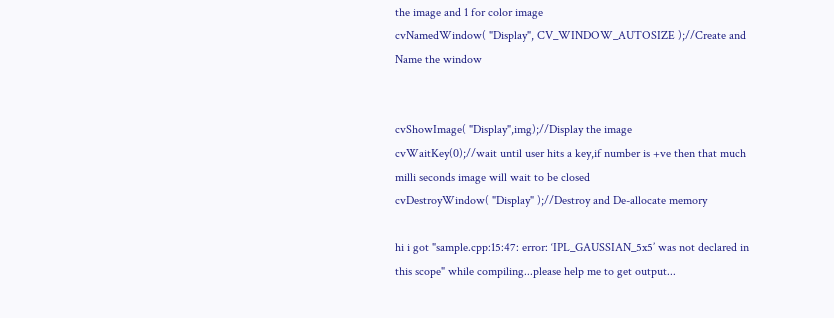the image and 1 for color image
cvNamedWindow( "Display", CV_WINDOW_AUTOSIZE );//Create and Name the window


cvShowImage( "Display",img);//Display the image
cvWaitKey(0);//wait until user hits a key,if number is +ve then that much milli seconds image will wait to be closed
cvDestroyWindow( "Display" );//Destroy and De-allocate memory

hi i got "sample.cpp:15:47: error: ‘IPL_GAUSSIAN_5x5’ was not declared in this scope" while compiling...please help me to get output...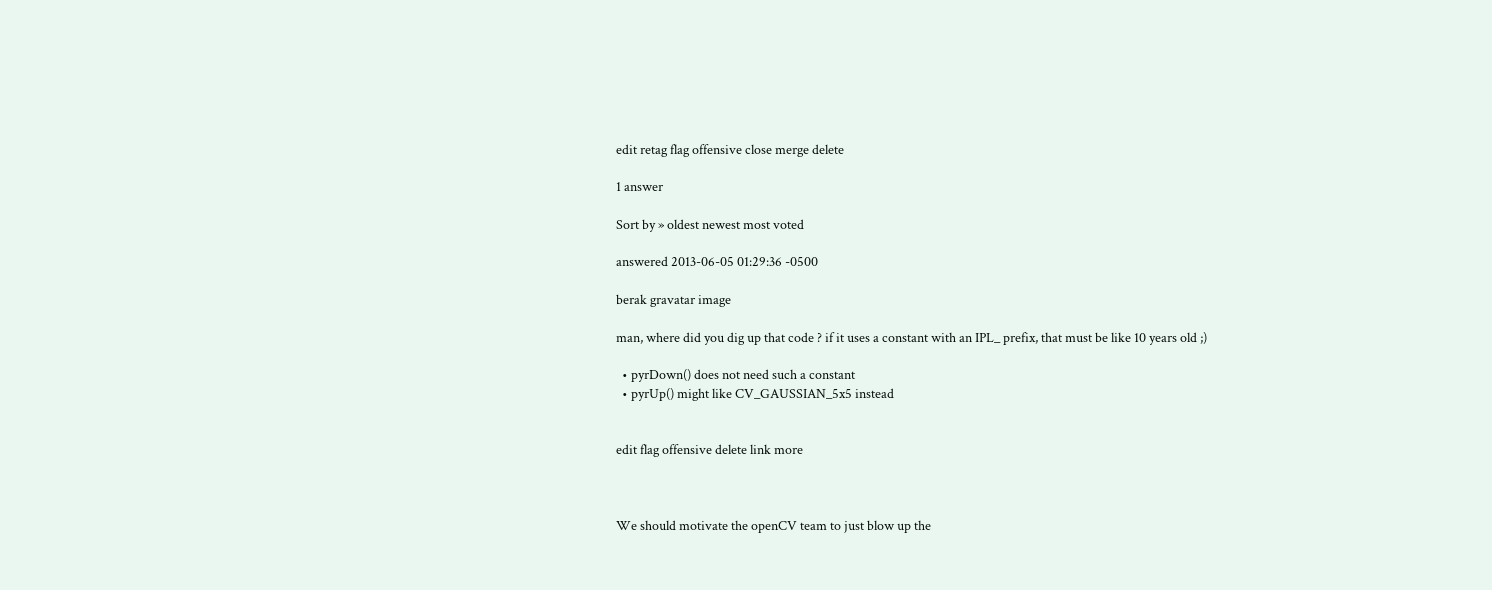edit retag flag offensive close merge delete

1 answer

Sort by » oldest newest most voted

answered 2013-06-05 01:29:36 -0500

berak gravatar image

man, where did you dig up that code ? if it uses a constant with an IPL_ prefix, that must be like 10 years old ;)

  • pyrDown() does not need such a constant
  • pyrUp() might like CV_GAUSSIAN_5x5 instead


edit flag offensive delete link more



We should motivate the openCV team to just blow up the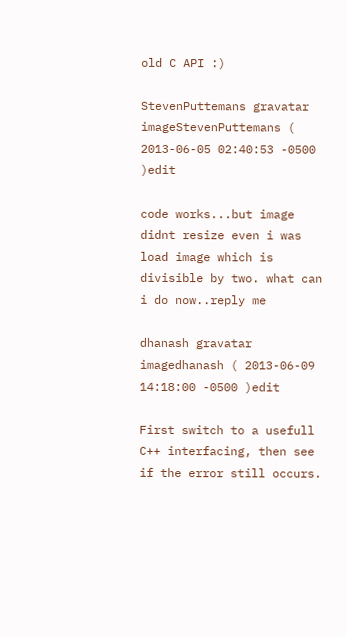old C API :)

StevenPuttemans gravatar imageStevenPuttemans ( 2013-06-05 02:40:53 -0500 )edit

code works...but image didnt resize even i was load image which is divisible by two. what can i do now..reply me

dhanash gravatar imagedhanash ( 2013-06-09 14:18:00 -0500 )edit

First switch to a usefull C++ interfacing, then see if the error still occurs.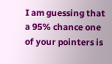I am guessing that a 95% chance one of your pointers is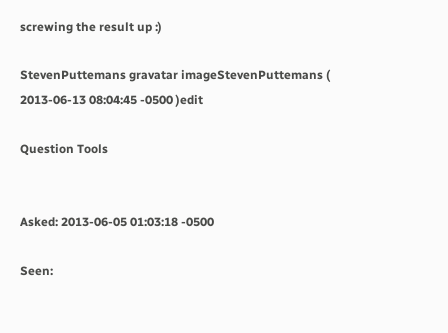screwing the result up :)

StevenPuttemans gravatar imageStevenPuttemans ( 2013-06-13 08:04:45 -0500 )edit

Question Tools


Asked: 2013-06-05 01:03:18 -0500

Seen: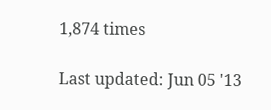1,874 times

Last updated: Jun 05 '13